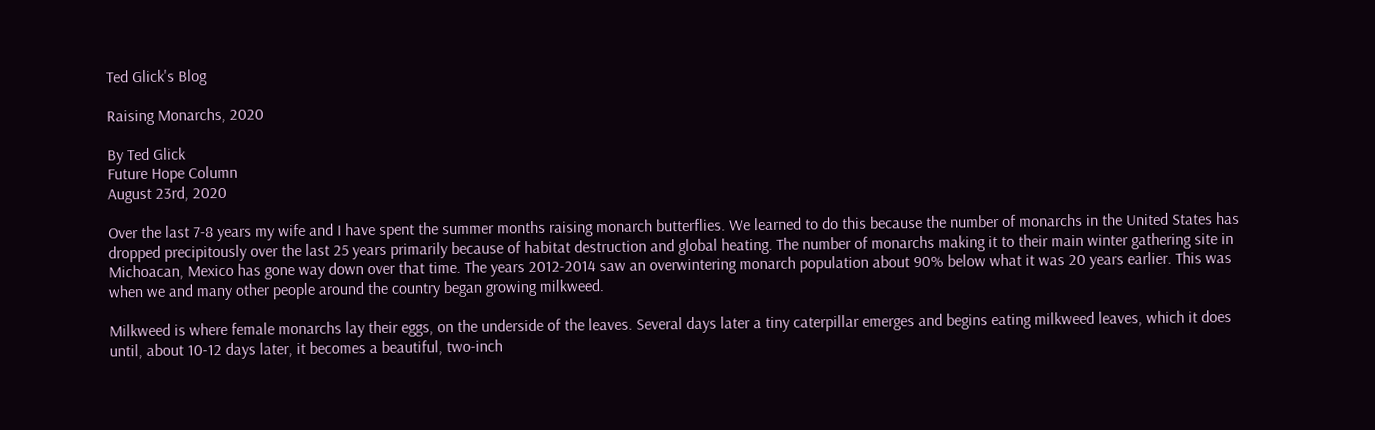Ted Glick's Blog

Raising Monarchs, 2020

By Ted Glick
Future Hope Column
August 23rd, 2020

Over the last 7-8 years my wife and I have spent the summer months raising monarch butterflies. We learned to do this because the number of monarchs in the United States has dropped precipitously over the last 25 years primarily because of habitat destruction and global heating. The number of monarchs making it to their main winter gathering site in Michoacan, Mexico has gone way down over that time. The years 2012-2014 saw an overwintering monarch population about 90% below what it was 20 years earlier. This was when we and many other people around the country began growing milkweed.

Milkweed is where female monarchs lay their eggs, on the underside of the leaves. Several days later a tiny caterpillar emerges and begins eating milkweed leaves, which it does until, about 10-12 days later, it becomes a beautiful, two-inch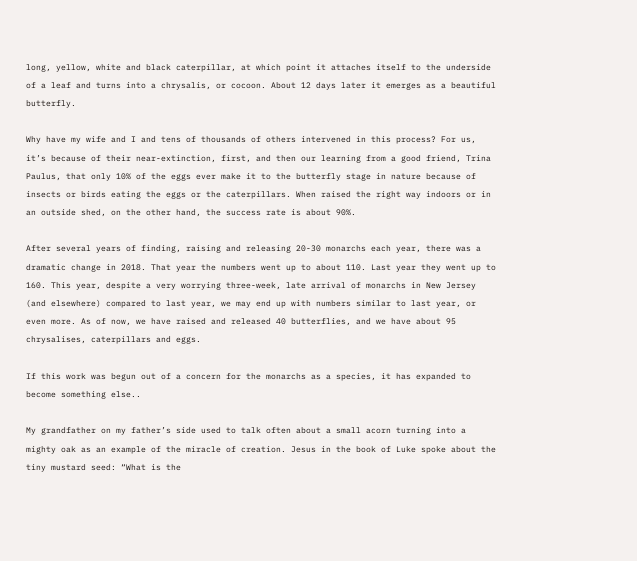long, yellow, white and black caterpillar, at which point it attaches itself to the underside of a leaf and turns into a chrysalis, or cocoon. About 12 days later it emerges as a beautiful butterfly.

Why have my wife and I and tens of thousands of others intervened in this process? For us, it’s because of their near-extinction, first, and then our learning from a good friend, Trina Paulus, that only 10% of the eggs ever make it to the butterfly stage in nature because of insects or birds eating the eggs or the caterpillars. When raised the right way indoors or in an outside shed, on the other hand, the success rate is about 90%.

After several years of finding, raising and releasing 20-30 monarchs each year, there was a dramatic change in 2018. That year the numbers went up to about 110. Last year they went up to 160. This year, despite a very worrying three-week, late arrival of monarchs in New Jersey (and elsewhere) compared to last year, we may end up with numbers similar to last year, or even more. As of now, we have raised and released 40 butterflies, and we have about 95 chrysalises, caterpillars and eggs.

If this work was begun out of a concern for the monarchs as a species, it has expanded to become something else..

My grandfather on my father’s side used to talk often about a small acorn turning into a mighty oak as an example of the miracle of creation. Jesus in the book of Luke spoke about the tiny mustard seed: “What is the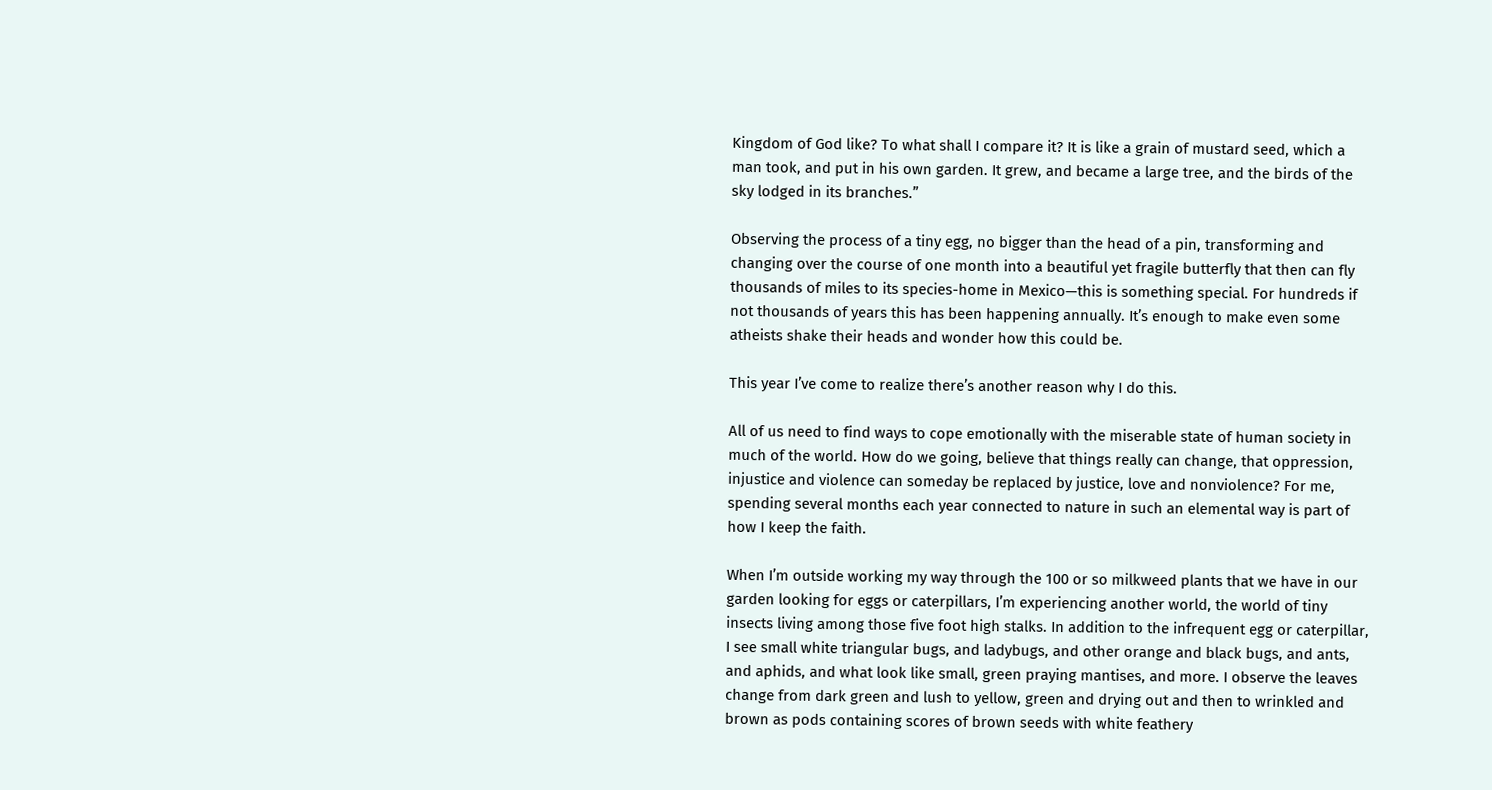Kingdom of God like? To what shall I compare it? It is like a grain of mustard seed, which a man took, and put in his own garden. It grew, and became a large tree, and the birds of the sky lodged in its branches.”

Observing the process of a tiny egg, no bigger than the head of a pin, transforming and changing over the course of one month into a beautiful yet fragile butterfly that then can fly thousands of miles to its species-home in Mexico—this is something special. For hundreds if not thousands of years this has been happening annually. It’s enough to make even some atheists shake their heads and wonder how this could be.

This year I’ve come to realize there’s another reason why I do this.

All of us need to find ways to cope emotionally with the miserable state of human society in much of the world. How do we going, believe that things really can change, that oppression, injustice and violence can someday be replaced by justice, love and nonviolence? For me, spending several months each year connected to nature in such an elemental way is part of how I keep the faith.

When I’m outside working my way through the 100 or so milkweed plants that we have in our garden looking for eggs or caterpillars, I’m experiencing another world, the world of tiny insects living among those five foot high stalks. In addition to the infrequent egg or caterpillar, I see small white triangular bugs, and ladybugs, and other orange and black bugs, and ants, and aphids, and what look like small, green praying mantises, and more. I observe the leaves change from dark green and lush to yellow, green and drying out and then to wrinkled and brown as pods containing scores of brown seeds with white feathery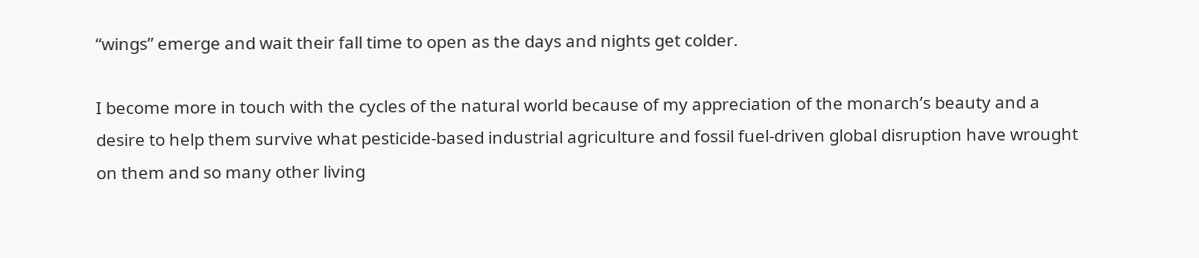“wings” emerge and wait their fall time to open as the days and nights get colder.

I become more in touch with the cycles of the natural world because of my appreciation of the monarch’s beauty and a desire to help them survive what pesticide-based industrial agriculture and fossil fuel-driven global disruption have wrought on them and so many other living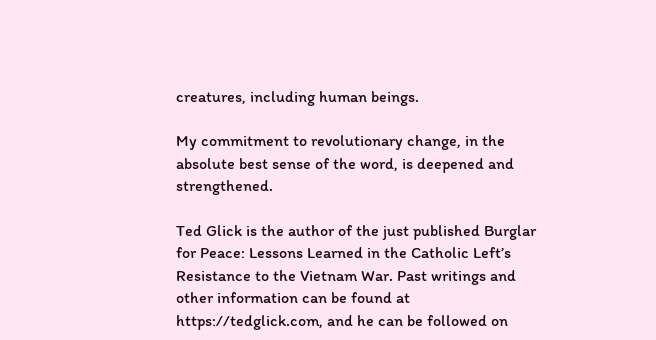creatures, including human beings.

My commitment to revolutionary change, in the absolute best sense of the word, is deepened and strengthened.

Ted Glick is the author of the just published Burglar for Peace: Lessons Learned in the Catholic Left’s Resistance to the Vietnam War. Past writings and other information can be found at https://tedglick.com, and he can be followed on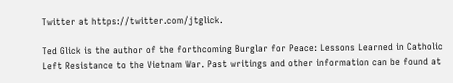Twitter at https://twitter.com/jtglick.

Ted Glick is the author of the forthcoming Burglar for Peace: Lessons Learned in Catholic Left Resistance to the Vietnam War. Past writings and other information can be found at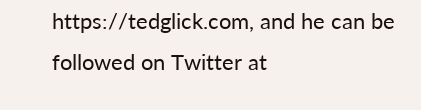https://tedglick.com, and he can be followed on Twitter at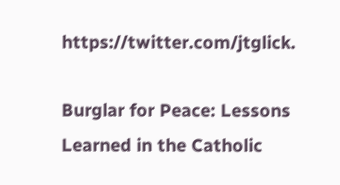https://twitter.com/jtglick.

Burglar for Peace: Lessons Learned in the Catholic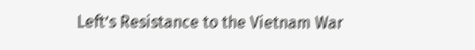Left’s Resistance to the Vietnam War